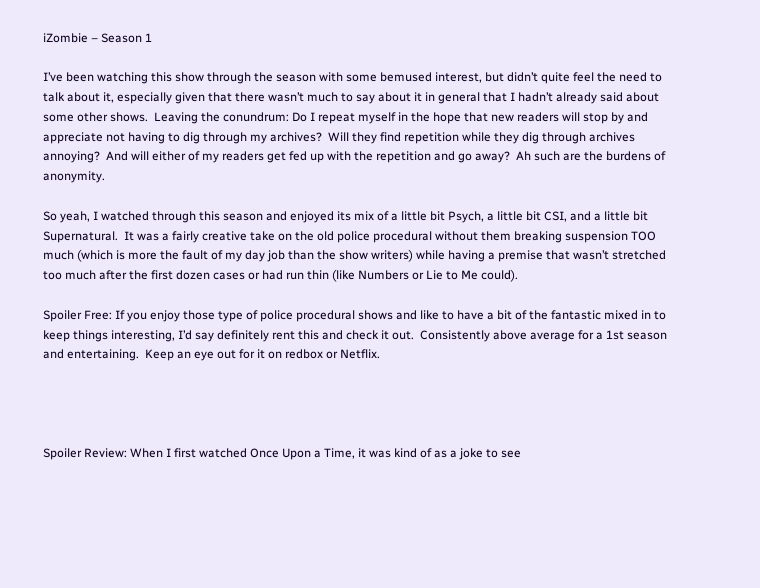iZombie – Season 1

I’ve been watching this show through the season with some bemused interest, but didn’t quite feel the need to talk about it, especially given that there wasn’t much to say about it in general that I hadn’t already said about some other shows.  Leaving the conundrum: Do I repeat myself in the hope that new readers will stop by and appreciate not having to dig through my archives?  Will they find repetition while they dig through archives annoying?  And will either of my readers get fed up with the repetition and go away?  Ah such are the burdens of anonymity.

So yeah, I watched through this season and enjoyed its mix of a little bit Psych, a little bit CSI, and a little bit Supernatural.  It was a fairly creative take on the old police procedural without them breaking suspension TOO much (which is more the fault of my day job than the show writers) while having a premise that wasn’t stretched too much after the first dozen cases or had run thin (like Numbers or Lie to Me could).

Spoiler Free: If you enjoy those type of police procedural shows and like to have a bit of the fantastic mixed in to keep things interesting, I’d say definitely rent this and check it out.  Consistently above average for a 1st season and entertaining.  Keep an eye out for it on redbox or Netflix.




Spoiler Review: When I first watched Once Upon a Time, it was kind of as a joke to see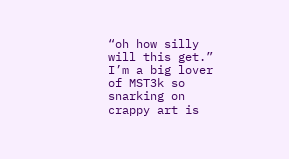“oh how silly will this get.”  I’m a big lover of MST3k so snarking on crappy art is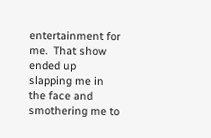entertainment for me.  That show ended up slapping me in the face and smothering me to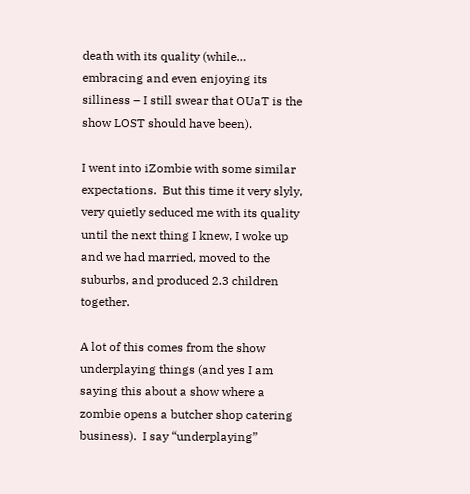death with its quality (while… embracing and even enjoying its silliness – I still swear that OUaT is the show LOST should have been).

I went into iZombie with some similar expectations.  But this time it very slyly, very quietly seduced me with its quality until the next thing I knew, I woke up and we had married, moved to the suburbs, and produced 2.3 children together.

A lot of this comes from the show underplaying things (and yes I am saying this about a show where a zombie opens a butcher shop catering business).  I say “underplaying”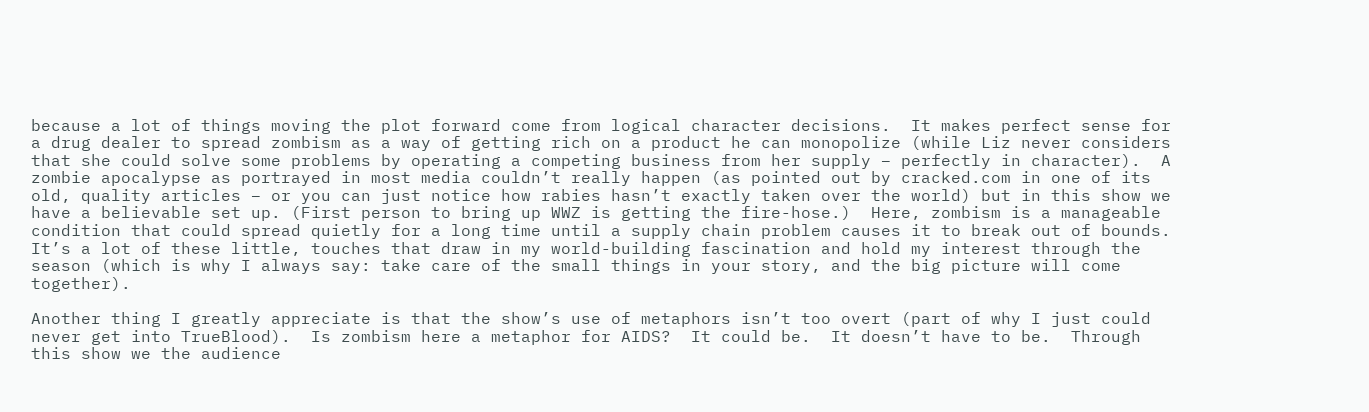because a lot of things moving the plot forward come from logical character decisions.  It makes perfect sense for a drug dealer to spread zombism as a way of getting rich on a product he can monopolize (while Liz never considers that she could solve some problems by operating a competing business from her supply – perfectly in character).  A zombie apocalypse as portrayed in most media couldn’t really happen (as pointed out by cracked.com in one of its old, quality articles – or you can just notice how rabies hasn’t exactly taken over the world) but in this show we have a believable set up. (First person to bring up WWZ is getting the fire-hose.)  Here, zombism is a manageable condition that could spread quietly for a long time until a supply chain problem causes it to break out of bounds.  It’s a lot of these little, touches that draw in my world-building fascination and hold my interest through the season (which is why I always say: take care of the small things in your story, and the big picture will come together).

Another thing I greatly appreciate is that the show’s use of metaphors isn’t too overt (part of why I just could never get into TrueBlood).  Is zombism here a metaphor for AIDS?  It could be.  It doesn’t have to be.  Through this show we the audience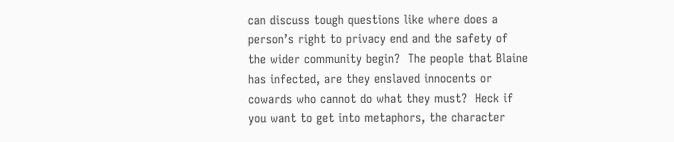can discuss tough questions like where does a person’s right to privacy end and the safety of the wider community begin?  The people that Blaine has infected, are they enslaved innocents or cowards who cannot do what they must?  Heck if you want to get into metaphors, the character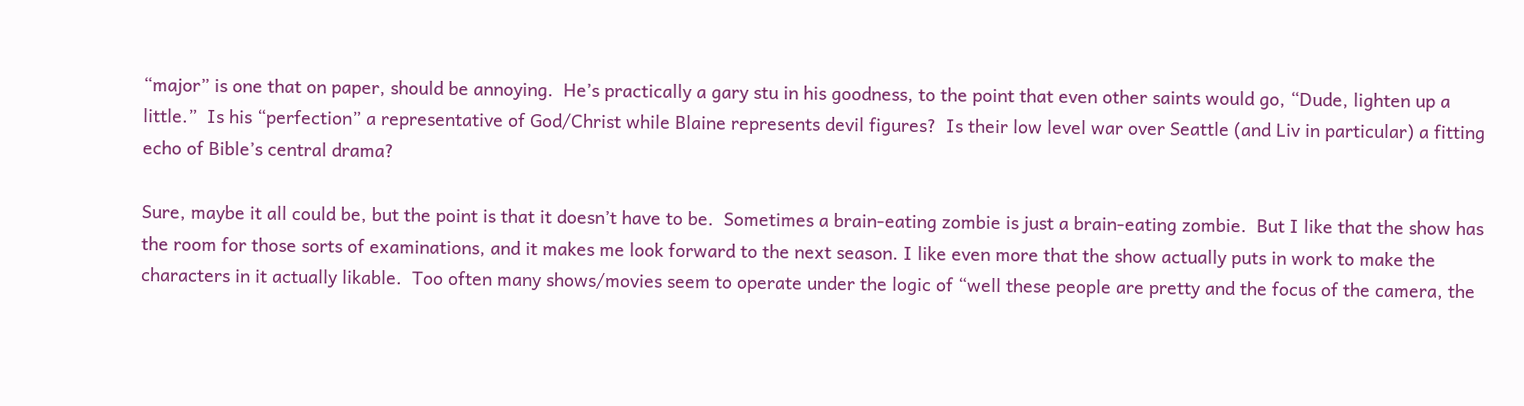“major” is one that on paper, should be annoying.  He’s practically a gary stu in his goodness, to the point that even other saints would go, “Dude, lighten up a little.”  Is his “perfection” a representative of God/Christ while Blaine represents devil figures?  Is their low level war over Seattle (and Liv in particular) a fitting echo of Bible’s central drama?

Sure, maybe it all could be, but the point is that it doesn’t have to be.  Sometimes a brain-eating zombie is just a brain-eating zombie.  But I like that the show has the room for those sorts of examinations, and it makes me look forward to the next season. I like even more that the show actually puts in work to make the characters in it actually likable.  Too often many shows/movies seem to operate under the logic of “well these people are pretty and the focus of the camera, the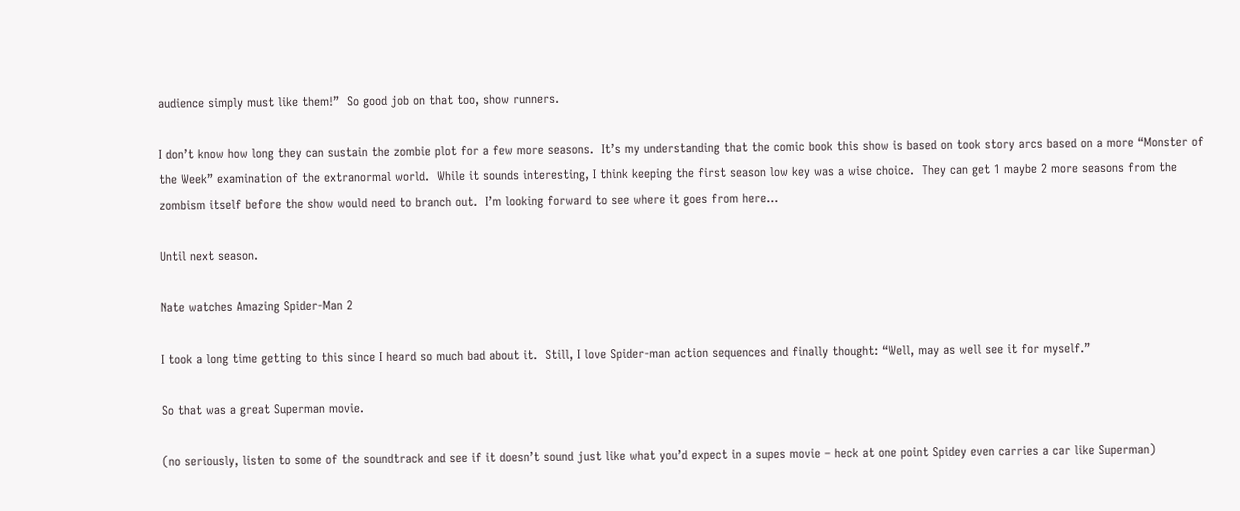audience simply must like them!”  So good job on that too, show runners.

I don’t know how long they can sustain the zombie plot for a few more seasons.  It’s my understanding that the comic book this show is based on took story arcs based on a more “Monster of the Week” examination of the extranormal world.  While it sounds interesting, I think keeping the first season low key was a wise choice.  They can get 1 maybe 2 more seasons from the zombism itself before the show would need to branch out.  I’m looking forward to see where it goes from here…

Until next season.

Nate watches Amazing Spider-Man 2

I took a long time getting to this since I heard so much bad about it.  Still, I love Spider-man action sequences and finally thought: “Well, may as well see it for myself.”

So that was a great Superman movie.

(no seriously, listen to some of the soundtrack and see if it doesn’t sound just like what you’d expect in a supes movie – heck at one point Spidey even carries a car like Superman)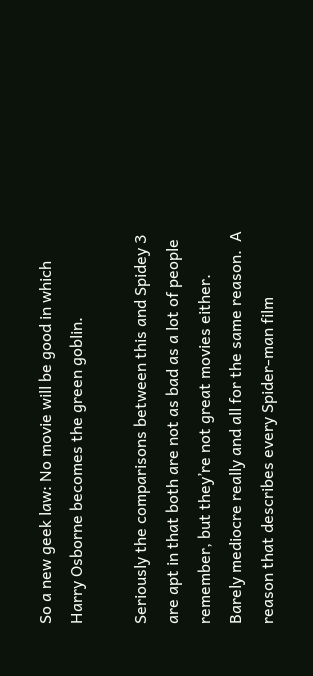So a new geek law: No movie will be good in which Harry Osborne becomes the green goblin.

Seriously the comparisons between this and Spidey 3 are apt in that both are not as bad as a lot of people remember, but they’re not great movies either.  Barely mediocre really and all for the same reason.  A reason that describes every Spider-man film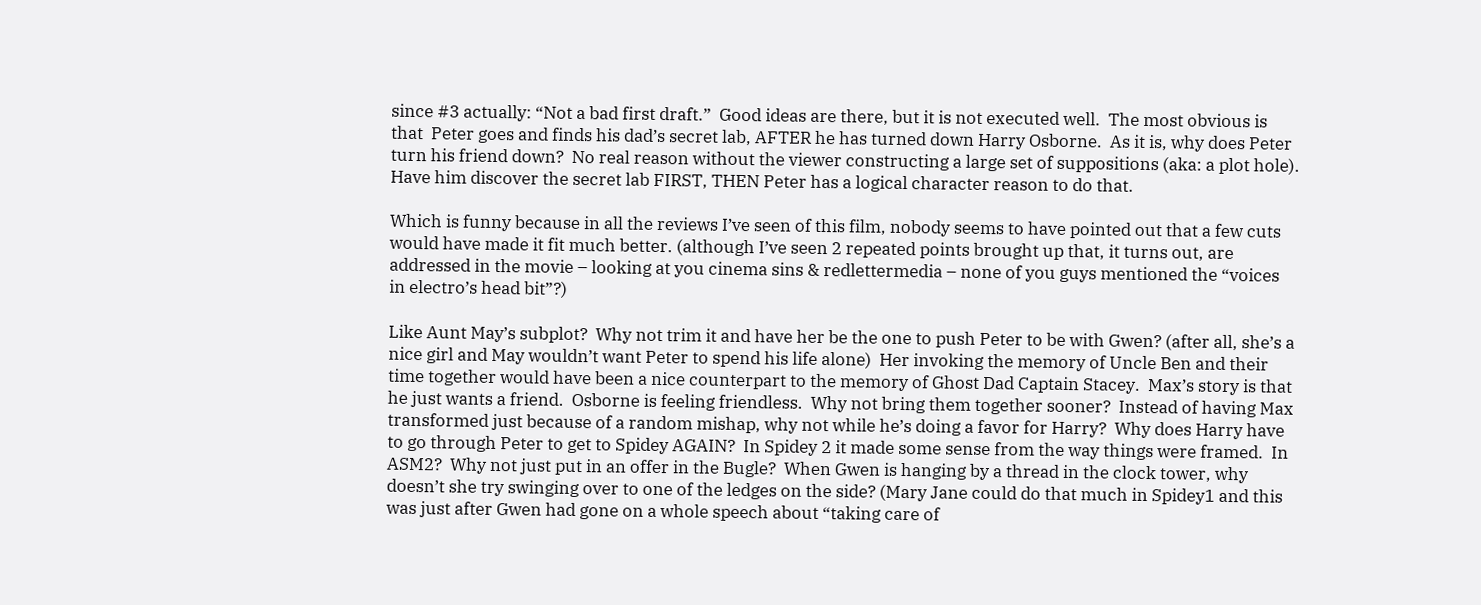since #3 actually: “Not a bad first draft.”  Good ideas are there, but it is not executed well.  The most obvious is that  Peter goes and finds his dad’s secret lab, AFTER he has turned down Harry Osborne.  As it is, why does Peter turn his friend down?  No real reason without the viewer constructing a large set of suppositions (aka: a plot hole).  Have him discover the secret lab FIRST, THEN Peter has a logical character reason to do that.

Which is funny because in all the reviews I’ve seen of this film, nobody seems to have pointed out that a few cuts would have made it fit much better. (although I’ve seen 2 repeated points brought up that, it turns out, are addressed in the movie – looking at you cinema sins & redlettermedia – none of you guys mentioned the “voices in electro’s head bit”?)

Like Aunt May’s subplot?  Why not trim it and have her be the one to push Peter to be with Gwen? (after all, she’s a nice girl and May wouldn’t want Peter to spend his life alone)  Her invoking the memory of Uncle Ben and their time together would have been a nice counterpart to the memory of Ghost Dad Captain Stacey.  Max’s story is that he just wants a friend.  Osborne is feeling friendless.  Why not bring them together sooner?  Instead of having Max transformed just because of a random mishap, why not while he’s doing a favor for Harry?  Why does Harry have to go through Peter to get to Spidey AGAIN?  In Spidey 2 it made some sense from the way things were framed.  In ASM2?  Why not just put in an offer in the Bugle?  When Gwen is hanging by a thread in the clock tower, why doesn’t she try swinging over to one of the ledges on the side? (Mary Jane could do that much in Spidey1 and this was just after Gwen had gone on a whole speech about “taking care of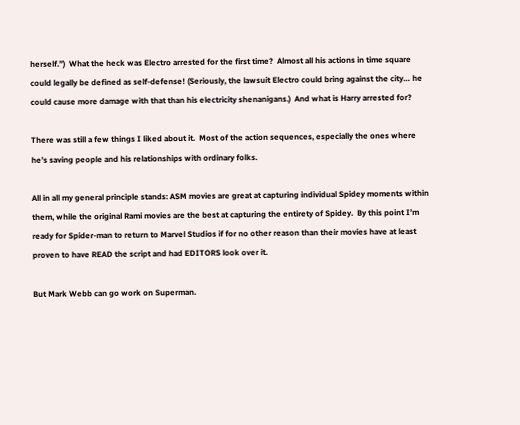herself.”)  What the heck was Electro arrested for the first time?  Almost all his actions in time square could legally be defined as self-defense! (Seriously, the lawsuit Electro could bring against the city… he could cause more damage with that than his electricity shenanigans.)  And what is Harry arrested for?

There was still a few things I liked about it.  Most of the action sequences, especially the ones where he’s saving people and his relationships with ordinary folks.

All in all my general principle stands: ASM movies are great at capturing individual Spidey moments within them, while the original Rami movies are the best at capturing the entirety of Spidey.  By this point I’m ready for Spider-man to return to Marvel Studios if for no other reason than their movies have at least proven to have READ the script and had EDITORS look over it.

But Mark Webb can go work on Superman.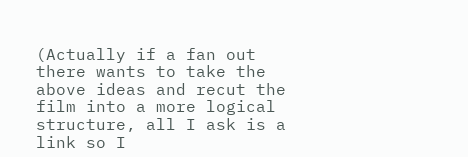(Actually if a fan out there wants to take the above ideas and recut the film into a more logical structure, all I ask is a link so I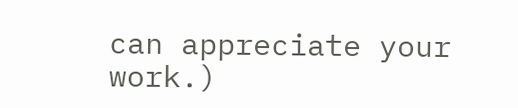can appreciate your work.)